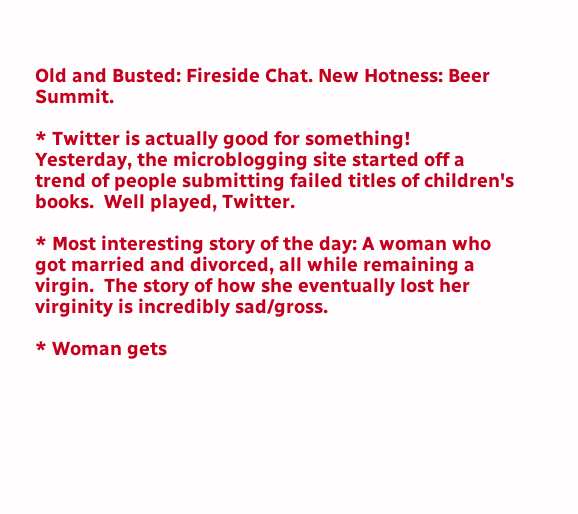Old and Busted: Fireside Chat. New Hotness: Beer Summit.

* Twitter is actually good for something!  Yesterday, the microblogging site started off a trend of people submitting failed titles of children's books.  Well played, Twitter.

* Most interesting story of the day: A woman who got married and divorced, all while remaining a virgin.  The story of how she eventually lost her virginity is incredibly sad/gross.

* Woman gets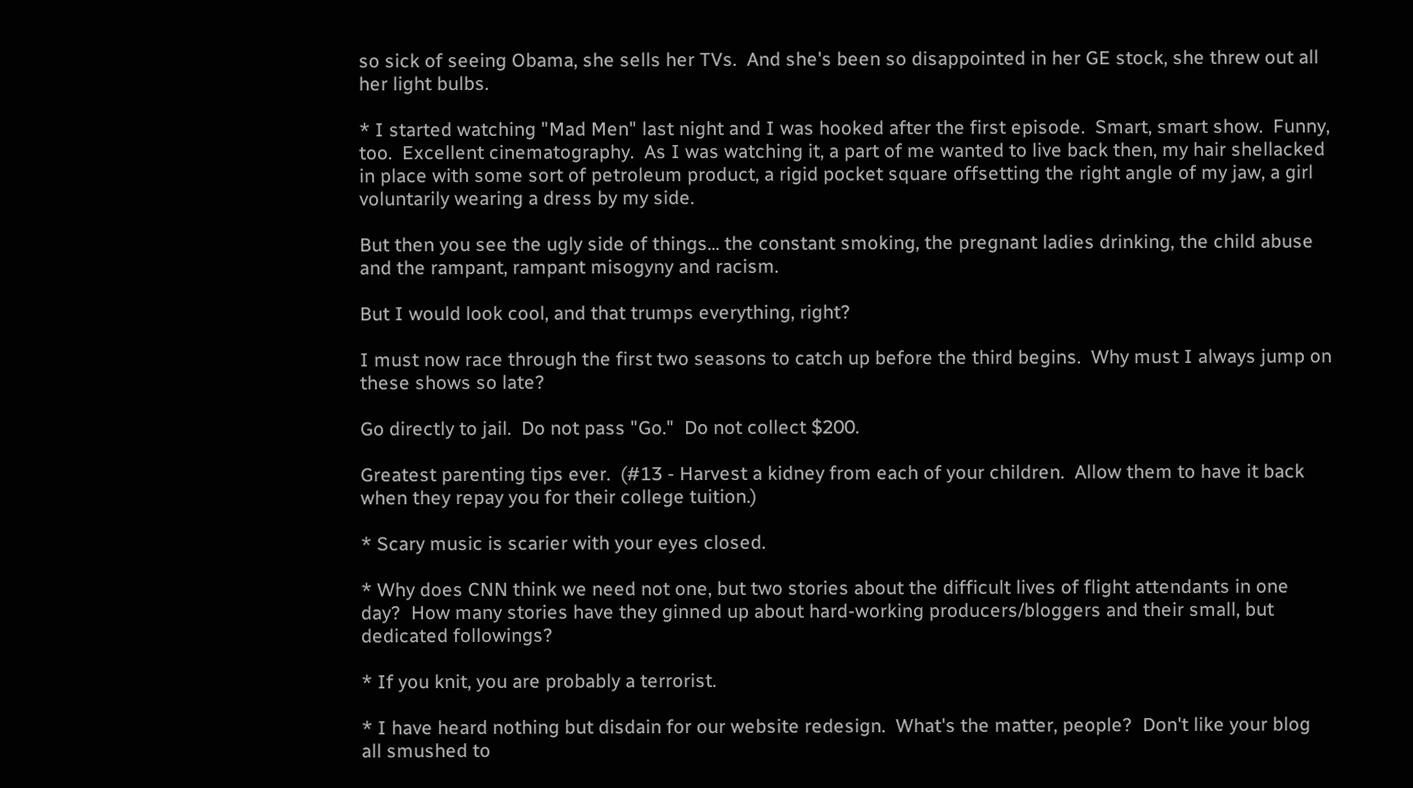so sick of seeing Obama, she sells her TVs.  And she's been so disappointed in her GE stock, she threw out all her light bulbs.

* I started watching "Mad Men" last night and I was hooked after the first episode.  Smart, smart show.  Funny, too.  Excellent cinematography.  As I was watching it, a part of me wanted to live back then, my hair shellacked in place with some sort of petroleum product, a rigid pocket square offsetting the right angle of my jaw, a girl voluntarily wearing a dress by my side.

But then you see the ugly side of things... the constant smoking, the pregnant ladies drinking, the child abuse and the rampant, rampant misogyny and racism.

But I would look cool, and that trumps everything, right?

I must now race through the first two seasons to catch up before the third begins.  Why must I always jump on these shows so late?

Go directly to jail.  Do not pass "Go."  Do not collect $200.

Greatest parenting tips ever.  (#13 - Harvest a kidney from each of your children.  Allow them to have it back when they repay you for their college tuition.)

* Scary music is scarier with your eyes closed.

* Why does CNN think we need not one, but two stories about the difficult lives of flight attendants in one day?  How many stories have they ginned up about hard-working producers/bloggers and their small, but dedicated followings?

* If you knit, you are probably a terrorist.

* I have heard nothing but disdain for our website redesign.  What's the matter, people?  Don't like your blog all smushed to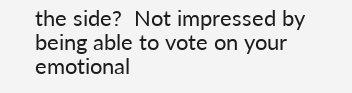the side?  Not impressed by being able to vote on your emotional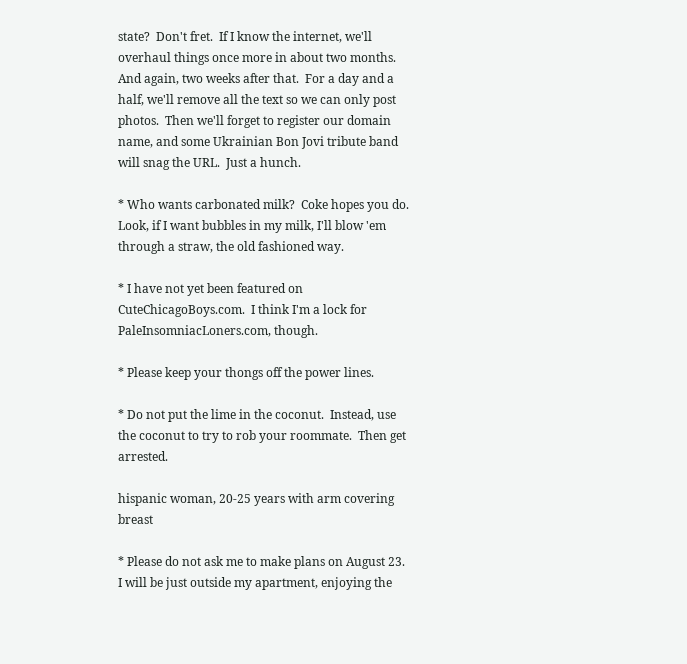state?  Don't fret.  If I know the internet, we'll overhaul things once more in about two months.  And again, two weeks after that.  For a day and a half, we'll remove all the text so we can only post photos.  Then we'll forget to register our domain name, and some Ukrainian Bon Jovi tribute band will snag the URL.  Just a hunch.

* Who wants carbonated milk?  Coke hopes you do.  Look, if I want bubbles in my milk, I'll blow 'em through a straw, the old fashioned way.

* I have not yet been featured on CuteChicagoBoys.com.  I think I'm a lock for PaleInsomniacLoners.com, though.

* Please keep your thongs off the power lines.

* Do not put the lime in the coconut.  Instead, use the coconut to try to rob your roommate.  Then get arrested.

hispanic woman, 20-25 years with arm covering breast

* Please do not ask me to make plans on August 23.  I will be just outside my apartment, enjoying the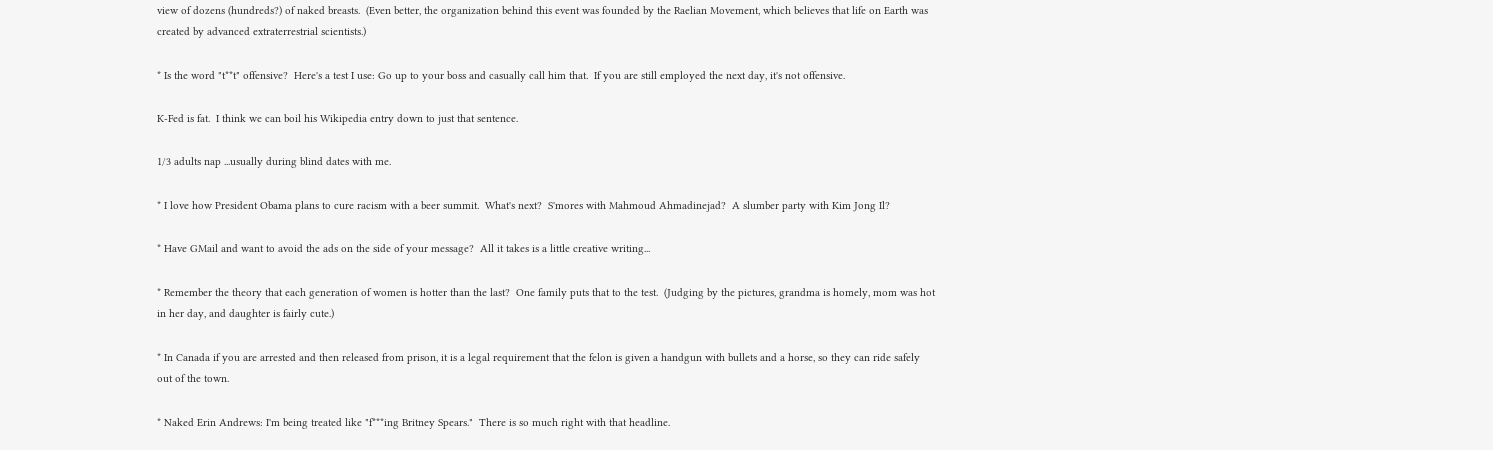view of dozens (hundreds?) of naked breasts.  (Even better, the organization behind this event was founded by the Raelian Movement, which believes that life on Earth was created by advanced extraterrestrial scientists.)

* Is the word "t**t" offensive?  Here's a test I use: Go up to your boss and casually call him that.  If you are still employed the next day, it's not offensive.

K-Fed is fat.  I think we can boil his Wikipedia entry down to just that sentence.

1/3 adults nap ...usually during blind dates with me.

* I love how President Obama plans to cure racism with a beer summit.  What's next?  S'mores with Mahmoud Ahmadinejad?  A slumber party with Kim Jong Il?

* Have GMail and want to avoid the ads on the side of your message?  All it takes is a little creative writing...

* Remember the theory that each generation of women is hotter than the last?  One family puts that to the test.  (Judging by the pictures, grandma is homely, mom was hot in her day, and daughter is fairly cute.)

* In Canada if you are arrested and then released from prison, it is a legal requirement that the felon is given a handgun with bullets and a horse, so they can ride safely out of the town.

* Naked Erin Andrews: I'm being treated like "f***ing Britney Spears."  There is so much right with that headline.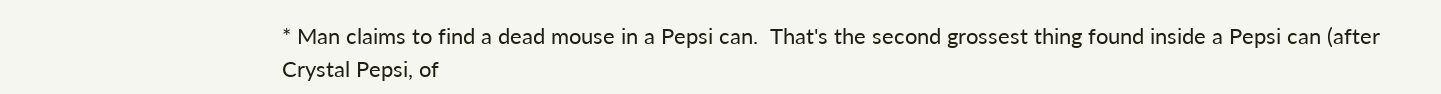* Man claims to find a dead mouse in a Pepsi can.  That's the second grossest thing found inside a Pepsi can (after Crystal Pepsi, of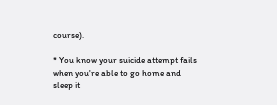course).

* You know your suicide attempt fails when you're able to go home and sleep it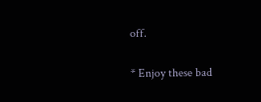off.

* Enjoy these bad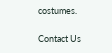costumes.

Contact Us